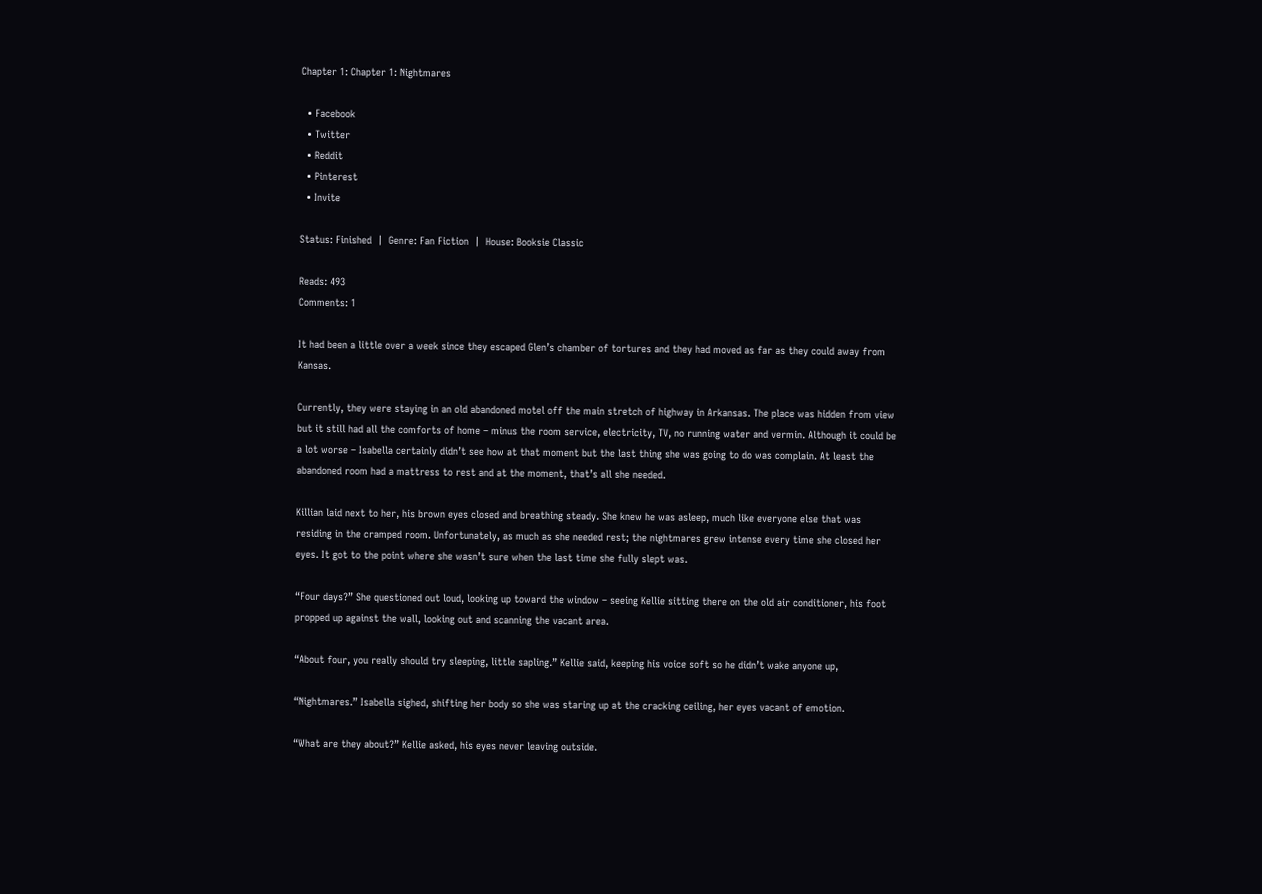Chapter 1: Chapter 1: Nightmares

  • Facebook
  • Twitter
  • Reddit
  • Pinterest
  • Invite

Status: Finished  |  Genre: Fan Fiction  |  House: Booksie Classic

Reads: 493
Comments: 1

It had been a little over a week since they escaped Glen’s chamber of tortures and they had moved as far as they could away from Kansas.

Currently, they were staying in an old abandoned motel off the main stretch of highway in Arkansas. The place was hidden from view but it still had all the comforts of home – minus the room service, electricity, TV, no running water and vermin. Although it could be a lot worse – Isabella certainly didn’t see how at that moment but the last thing she was going to do was complain. At least the abandoned room had a mattress to rest and at the moment, that’s all she needed.

Killian laid next to her, his brown eyes closed and breathing steady. She knew he was asleep, much like everyone else that was residing in the cramped room. Unfortunately, as much as she needed rest; the nightmares grew intense every time she closed her eyes. It got to the point where she wasn’t sure when the last time she fully slept was.

“Four days?” She questioned out loud, looking up toward the window – seeing Kellie sitting there on the old air conditioner, his foot propped up against the wall, looking out and scanning the vacant area.

“About four, you really should try sleeping, little sapling.” Kellie said, keeping his voice soft so he didn’t wake anyone up,

“Nightmares.” Isabella sighed, shifting her body so she was staring up at the cracking ceiling, her eyes vacant of emotion.

“What are they about?” Kellie asked, his eyes never leaving outside.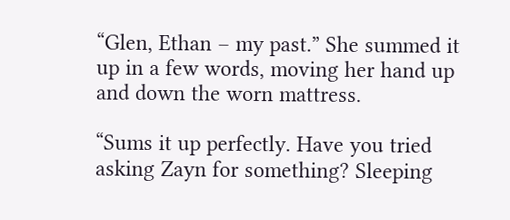“Glen, Ethan – my past.” She summed it up in a few words, moving her hand up and down the worn mattress.

“Sums it up perfectly. Have you tried asking Zayn for something? Sleeping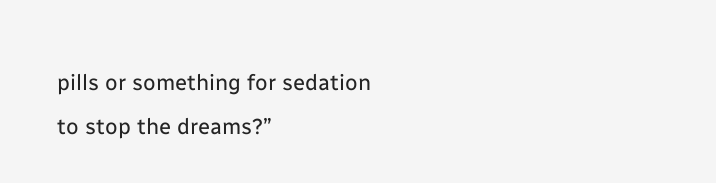pills or something for sedation to stop the dreams?”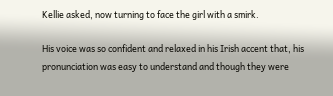Kellie asked, now turning to face the girl with a smirk.

His voice was so confident and relaxed in his Irish accent that, his pronunciation was easy to understand and though they were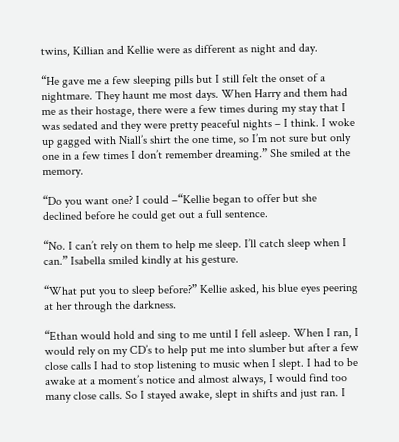twins, Killian and Kellie were as different as night and day.

“He gave me a few sleeping pills but I still felt the onset of a nightmare. They haunt me most days. When Harry and them had me as their hostage, there were a few times during my stay that I was sedated and they were pretty peaceful nights – I think. I woke up gagged with Niall’s shirt the one time, so I’m not sure but only one in a few times I don’t remember dreaming.” She smiled at the memory.

“Do you want one? I could –“Kellie began to offer but she declined before he could get out a full sentence.

“No. I can’t rely on them to help me sleep. I’ll catch sleep when I can.” Isabella smiled kindly at his gesture.

“What put you to sleep before?” Kellie asked, his blue eyes peering at her through the darkness.

“Ethan would hold and sing to me until I fell asleep. When I ran, I would rely on my CD’s to help put me into slumber but after a few close calls I had to stop listening to music when I slept. I had to be awake at a moment’s notice and almost always, I would find too many close calls. So I stayed awake, slept in shifts and just ran. I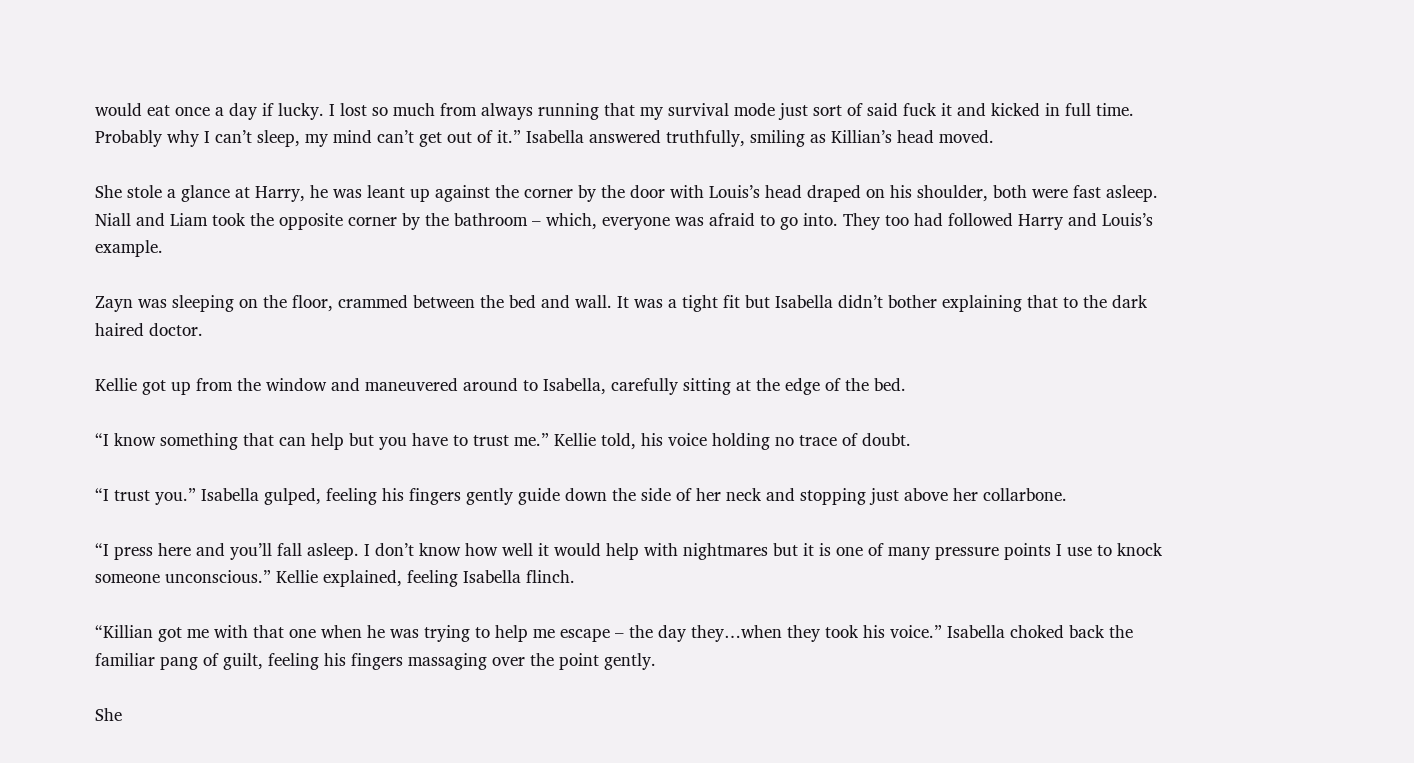would eat once a day if lucky. I lost so much from always running that my survival mode just sort of said fuck it and kicked in full time. Probably why I can’t sleep, my mind can’t get out of it.” Isabella answered truthfully, smiling as Killian’s head moved.

She stole a glance at Harry, he was leant up against the corner by the door with Louis’s head draped on his shoulder, both were fast asleep. Niall and Liam took the opposite corner by the bathroom – which, everyone was afraid to go into. They too had followed Harry and Louis’s example.

Zayn was sleeping on the floor, crammed between the bed and wall. It was a tight fit but Isabella didn’t bother explaining that to the dark haired doctor.

Kellie got up from the window and maneuvered around to Isabella, carefully sitting at the edge of the bed.

“I know something that can help but you have to trust me.” Kellie told, his voice holding no trace of doubt.

“I trust you.” Isabella gulped, feeling his fingers gently guide down the side of her neck and stopping just above her collarbone.

“I press here and you’ll fall asleep. I don’t know how well it would help with nightmares but it is one of many pressure points I use to knock someone unconscious.” Kellie explained, feeling Isabella flinch.

“Killian got me with that one when he was trying to help me escape – the day they…when they took his voice.” Isabella choked back the familiar pang of guilt, feeling his fingers massaging over the point gently.

She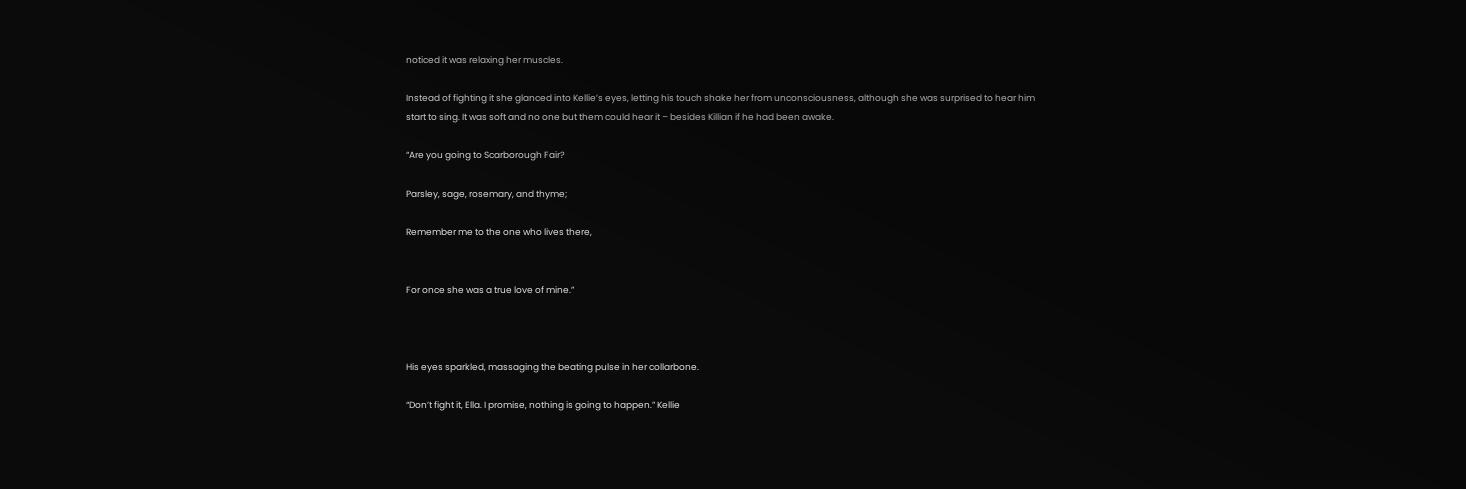noticed it was relaxing her muscles.

Instead of fighting it she glanced into Kellie’s eyes, letting his touch shake her from unconsciousness, although she was surprised to hear him start to sing. It was soft and no one but them could hear it – besides Killian if he had been awake.

“Are you going to Scarborough Fair?

Parsley, sage, rosemary, and thyme;

Remember me to the one who lives there,


For once she was a true love of mine.”



His eyes sparkled, massaging the beating pulse in her collarbone.

“Don’t fight it, Ella. I promise, nothing is going to happen.” Kellie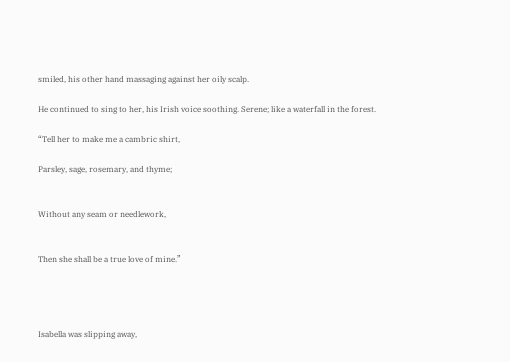smiled, his other hand massaging against her oily scalp.

He continued to sing to her, his Irish voice soothing. Serene; like a waterfall in the forest.

“Tell her to make me a cambric shirt,

Parsley, sage, rosemary, and thyme;


Without any seam or needlework,


Then she shall be a true love of mine.”




Isabella was slipping away,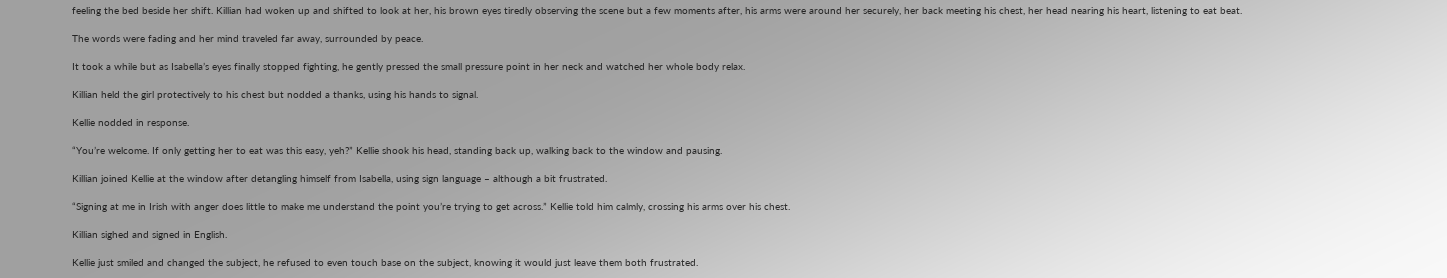feeling the bed beside her shift. Killian had woken up and shifted to look at her, his brown eyes tiredly observing the scene but a few moments after, his arms were around her securely, her back meeting his chest, her head nearing his heart, listening to eat beat.

The words were fading and her mind traveled far away, surrounded by peace.

It took a while but as Isabella’s eyes finally stopped fighting, he gently pressed the small pressure point in her neck and watched her whole body relax.

Killian held the girl protectively to his chest but nodded a thanks, using his hands to signal.

Kellie nodded in response.

“You’re welcome. If only getting her to eat was this easy, yeh?” Kellie shook his head, standing back up, walking back to the window and pausing.

Killian joined Kellie at the window after detangling himself from Isabella, using sign language – although a bit frustrated.

“Signing at me in Irish with anger does little to make me understand the point you’re trying to get across.” Kellie told him calmly, crossing his arms over his chest.

Killian sighed and signed in English.

Kellie just smiled and changed the subject, he refused to even touch base on the subject, knowing it would just leave them both frustrated.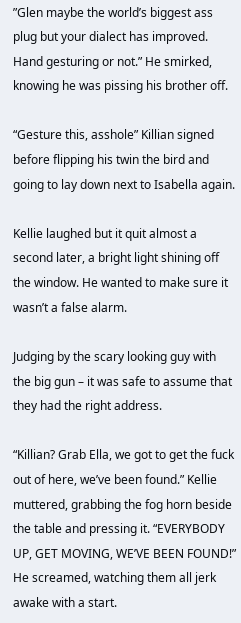”Glen maybe the world’s biggest ass plug but your dialect has improved. Hand gesturing or not.” He smirked, knowing he was pissing his brother off.

“Gesture this, asshole” Killian signed before flipping his twin the bird and going to lay down next to Isabella again.

Kellie laughed but it quit almost a second later, a bright light shining off the window. He wanted to make sure it wasn’t a false alarm.

Judging by the scary looking guy with the big gun – it was safe to assume that they had the right address.

“Killian? Grab Ella, we got to get the fuck out of here, we’ve been found.” Kellie muttered, grabbing the fog horn beside the table and pressing it. “EVERYBODY UP, GET MOVING, WE’VE BEEN FOUND!” He screamed, watching them all jerk awake with a start.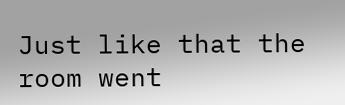Just like that the room went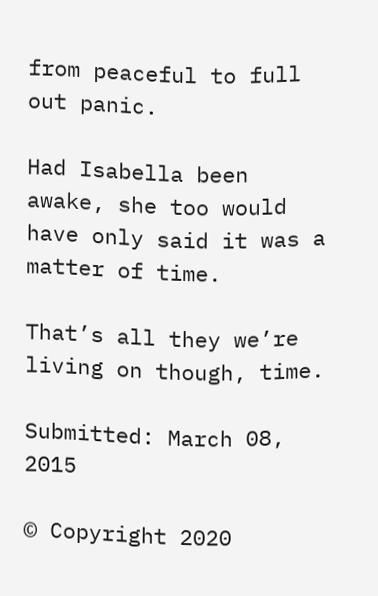from peaceful to full out panic.

Had Isabella been awake, she too would have only said it was a matter of time.

That’s all they we’re living on though, time.

Submitted: March 08, 2015

© Copyright 2020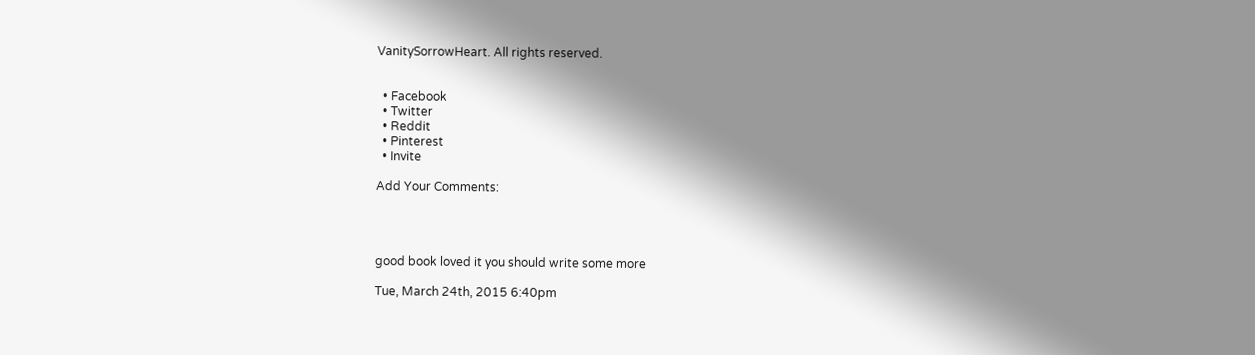VanitySorrowHeart. All rights reserved.


  • Facebook
  • Twitter
  • Reddit
  • Pinterest
  • Invite

Add Your Comments:




good book loved it you should write some more

Tue, March 24th, 2015 6:40pm